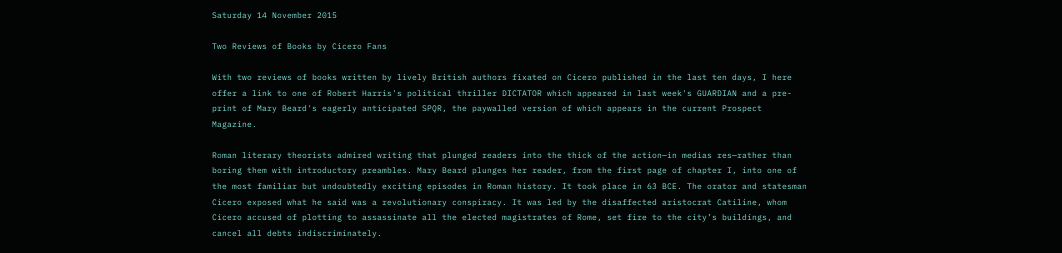Saturday 14 November 2015

Two Reviews of Books by Cicero Fans

With two reviews of books written by lively British authors fixated on Cicero published in the last ten days, I here offer a link to one of Robert Harris's political thriller DICTATOR which appeared in last week's GUARDIAN and a pre-print of Mary Beard's eagerly anticipated SPQR, the paywalled version of which appears in the current Prospect Magazine.

Roman literary theorists admired writing that plunged readers into the thick of the action—in medias res—rather than boring them with introductory preambles. Mary Beard plunges her reader, from the first page of chapter I, into one of the most familiar but undoubtedly exciting episodes in Roman history. It took place in 63 BCE. The orator and statesman Cicero exposed what he said was a revolutionary conspiracy. It was led by the disaffected aristocrat Catiline, whom Cicero accused of plotting to assassinate all the elected magistrates of Rome, set fire to the city’s buildings, and cancel all debts indiscriminately.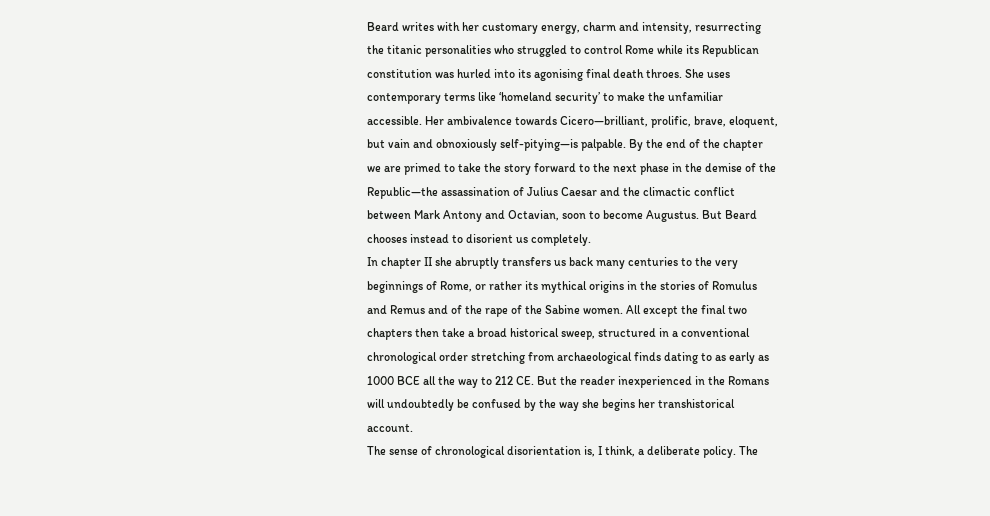Beard writes with her customary energy, charm and intensity, resurrecting the titanic personalities who struggled to control Rome while its Republican constitution was hurled into its agonising final death throes. She uses contemporary terms like ‘homeland security’ to make the unfamiliar accessible. Her ambivalence towards Cicero—brilliant, prolific, brave, eloquent, but vain and obnoxiously self-pitying—is palpable. By the end of the chapter we are primed to take the story forward to the next phase in the demise of the Republic—the assassination of Julius Caesar and the climactic conflict between Mark Antony and Octavian, soon to become Augustus. But Beard chooses instead to disorient us completely.
In chapter II she abruptly transfers us back many centuries to the very beginnings of Rome, or rather its mythical origins in the stories of Romulus and Remus and of the rape of the Sabine women. All except the final two chapters then take a broad historical sweep, structured in a conventional chronological order stretching from archaeological finds dating to as early as 1000 BCE all the way to 212 CE. But the reader inexperienced in the Romans will undoubtedly be confused by the way she begins her transhistorical account.
The sense of chronological disorientation is, I think, a deliberate policy. The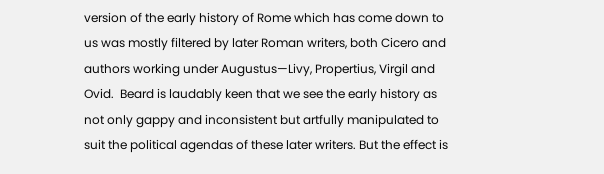version of the early history of Rome which has come down to us was mostly filtered by later Roman writers, both Cicero and authors working under Augustus—Livy, Propertius, Virgil and Ovid.  Beard is laudably keen that we see the early history as not only gappy and inconsistent but artfully manipulated to suit the political agendas of these later writers. But the effect is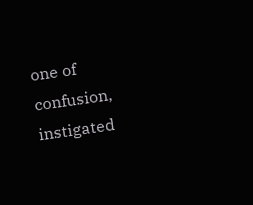one of confusion, instigated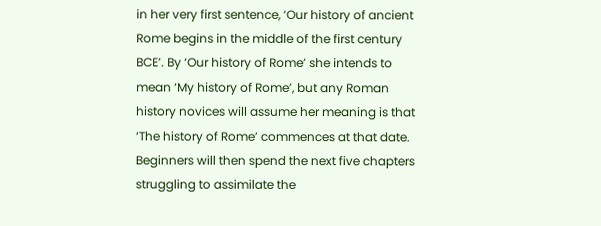in her very first sentence, ‘Our history of ancient Rome begins in the middle of the first century BCE’. By ‘Our history of Rome’ she intends to mean ‘My history of Rome’, but any Roman history novices will assume her meaning is that ‘The history of Rome’ commences at that date.
Beginners will then spend the next five chapters struggling to assimilate the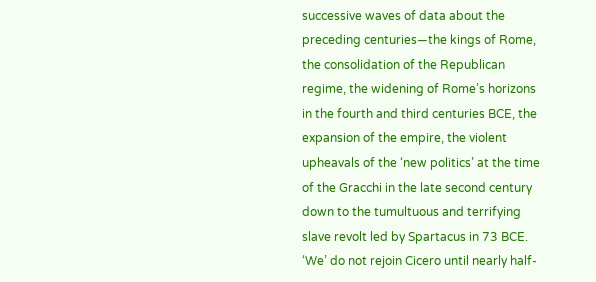successive waves of data about the preceding centuries—the kings of Rome, the consolidation of the Republican regime, the widening of Rome’s horizons in the fourth and third centuries BCE, the expansion of the empire, the violent upheavals of the ‘new politics’ at the time of the Gracchi in the late second century down to the tumultuous and terrifying slave revolt led by Spartacus in 73 BCE. ‘We’ do not rejoin Cicero until nearly half-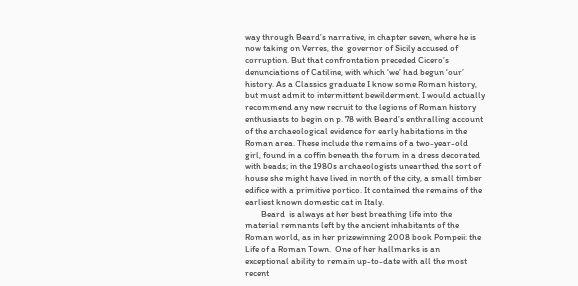way through Beard’s narrative, in chapter seven, where he is now taking on Verres, the  governor of Sicily accused of corruption. But that confrontation preceded Cicero’s denunciations of Catiline, with which ‘we’ had begun ‘our’ history. As a Classics graduate I know some Roman history, but must admit to intermittent bewilderment. I would actually recommend any new recruit to the legions of Roman history enthusiasts to begin on p. 78 with Beard’s enthralling account of the archaeological evidence for early habitations in the Roman area. These include the remains of a two-year-old girl, found in a coffin beneath the forum in a dress decorated with beads; in the 1980s archaeologists unearthed the sort of house she might have lived in north of the city, a small timber edifice with a primitive portico. It contained the remains of the earliest known domestic cat in Italy.
        Beard  is always at her best breathing life into the material remnants left by the ancient inhabitants of the Roman world, as in her prizewinning 2008 book Pompeii: the Life of a Roman Town.  One of her hallmarks is an exceptional ability to remain up-to-date with all the most recent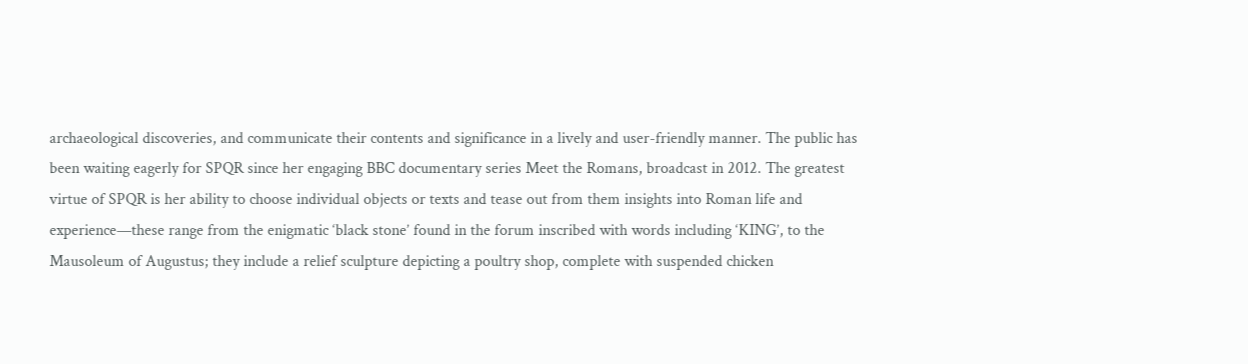archaeological discoveries, and communicate their contents and significance in a lively and user-friendly manner. The public has been waiting eagerly for SPQR since her engaging BBC documentary series Meet the Romans, broadcast in 2012. The greatest virtue of SPQR is her ability to choose individual objects or texts and tease out from them insights into Roman life and experience—these range from the enigmatic ‘black stone’ found in the forum inscribed with words including ‘KING’, to the Mausoleum of Augustus; they include a relief sculpture depicting a poultry shop, complete with suspended chicken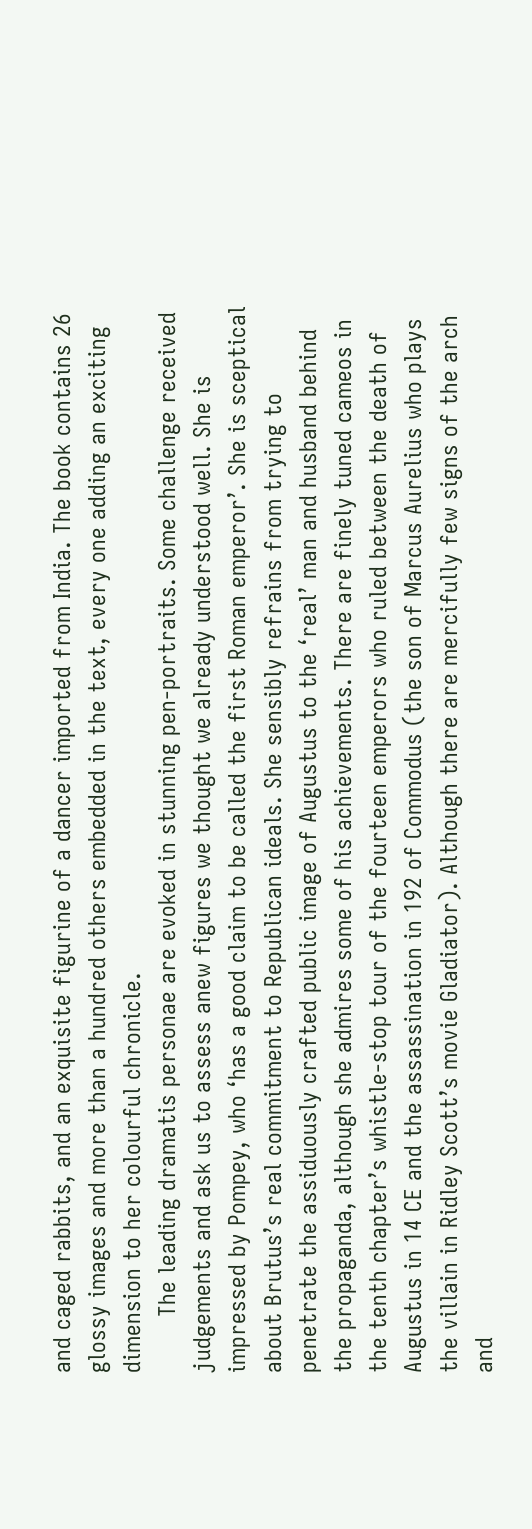and caged rabbits, and an exquisite figurine of a dancer imported from India. The book contains 26 glossy images and more than a hundred others embedded in the text, every one adding an exciting dimension to her colourful chronicle.
        The leading dramatis personae are evoked in stunning pen-portraits. Some challenge received judgements and ask us to assess anew figures we thought we already understood well. She is impressed by Pompey, who ‘has a good claim to be called the first Roman emperor’. She is sceptical about Brutus’s real commitment to Republican ideals. She sensibly refrains from trying to penetrate the assiduously crafted public image of Augustus to the ‘real’ man and husband behind the propaganda, although she admires some of his achievements. There are finely tuned cameos in the tenth chapter’s whistle-stop tour of the fourteen emperors who ruled between the death of Augustus in 14 CE and the assassination in 192 of Commodus (the son of Marcus Aurelius who plays the villain in Ridley Scott’s movie Gladiator). Although there are mercifully few signs of the arch and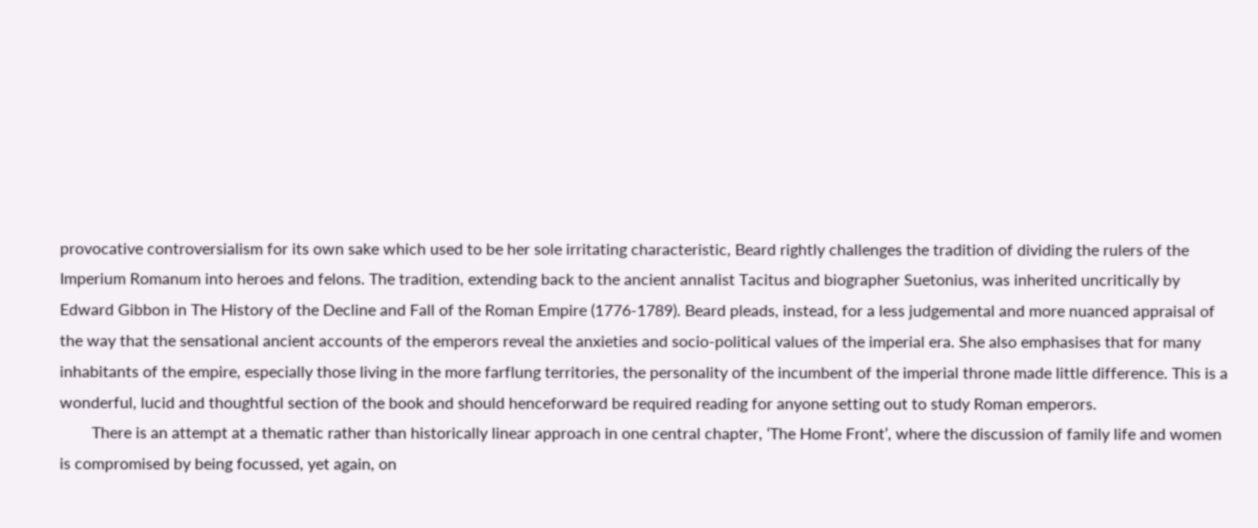provocative controversialism for its own sake which used to be her sole irritating characteristic, Beard rightly challenges the tradition of dividing the rulers of the Imperium Romanum into heroes and felons. The tradition, extending back to the ancient annalist Tacitus and biographer Suetonius, was inherited uncritically by Edward Gibbon in The History of the Decline and Fall of the Roman Empire (1776-1789). Beard pleads, instead, for a less judgemental and more nuanced appraisal of the way that the sensational ancient accounts of the emperors reveal the anxieties and socio-political values of the imperial era. She also emphasises that for many inhabitants of the empire, especially those living in the more farflung territories, the personality of the incumbent of the imperial throne made little difference. This is a wonderful, lucid and thoughtful section of the book and should henceforward be required reading for anyone setting out to study Roman emperors.
        There is an attempt at a thematic rather than historically linear approach in one central chapter, ‘The Home Front’, where the discussion of family life and women is compromised by being focussed, yet again, on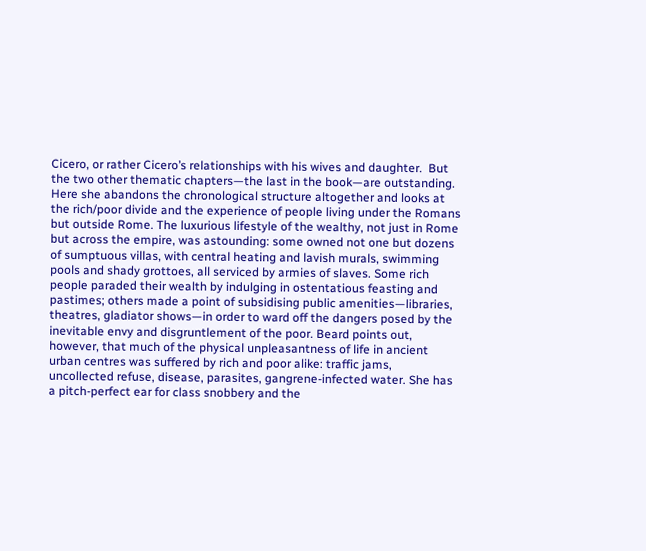Cicero, or rather Cicero’s relationships with his wives and daughter.  But the two other thematic chapters—the last in the book—are outstanding. Here she abandons the chronological structure altogether and looks at the rich/poor divide and the experience of people living under the Romans but outside Rome. The luxurious lifestyle of the wealthy, not just in Rome but across the empire, was astounding: some owned not one but dozens of sumptuous villas, with central heating and lavish murals, swimming pools and shady grottoes, all serviced by armies of slaves. Some rich people paraded their wealth by indulging in ostentatious feasting and pastimes; others made a point of subsidising public amenities—libraries, theatres, gladiator shows—in order to ward off the dangers posed by the inevitable envy and disgruntlement of the poor. Beard points out, however, that much of the physical unpleasantness of life in ancient urban centres was suffered by rich and poor alike: traffic jams, uncollected refuse, disease, parasites, gangrene-infected water. She has a pitch-perfect ear for class snobbery and the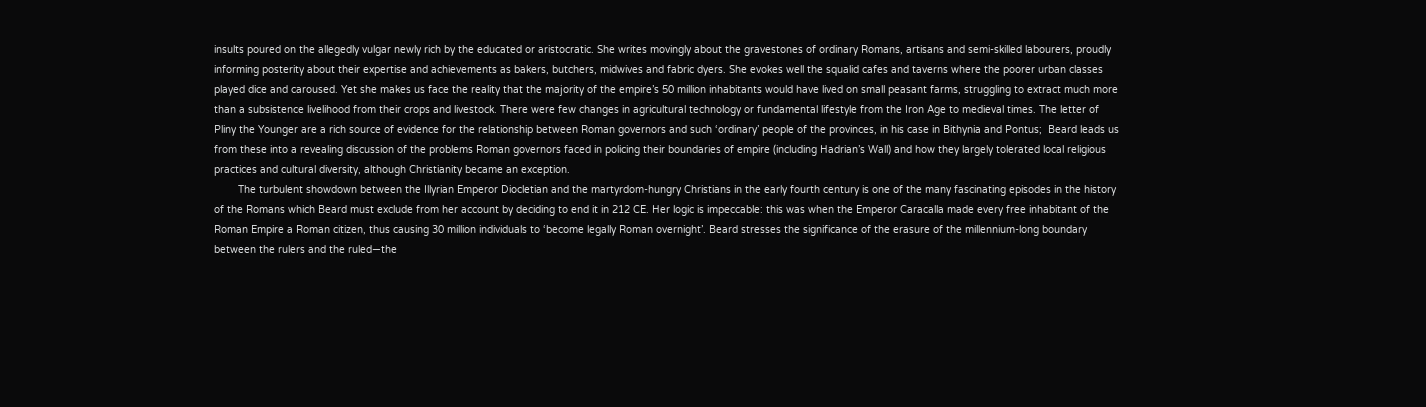insults poured on the allegedly vulgar newly rich by the educated or aristocratic. She writes movingly about the gravestones of ordinary Romans, artisans and semi-skilled labourers, proudly informing posterity about their expertise and achievements as bakers, butchers, midwives and fabric dyers. She evokes well the squalid cafes and taverns where the poorer urban classes played dice and caroused. Yet she makes us face the reality that the majority of the empire’s 50 million inhabitants would have lived on small peasant farms, struggling to extract much more than a subsistence livelihood from their crops and livestock. There were few changes in agricultural technology or fundamental lifestyle from the Iron Age to medieval times. The letter of Pliny the Younger are a rich source of evidence for the relationship between Roman governors and such ‘ordinary’ people of the provinces, in his case in Bithynia and Pontus;  Beard leads us from these into a revealing discussion of the problems Roman governors faced in policing their boundaries of empire (including Hadrian’s Wall) and how they largely tolerated local religious practices and cultural diversity, although Christianity became an exception.
        The turbulent showdown between the Illyrian Emperor Diocletian and the martyrdom-hungry Christians in the early fourth century is one of the many fascinating episodes in the history of the Romans which Beard must exclude from her account by deciding to end it in 212 CE. Her logic is impeccable: this was when the Emperor Caracalla made every free inhabitant of the Roman Empire a Roman citizen, thus causing 30 million individuals to ‘become legally Roman overnight’. Beard stresses the significance of the erasure of the millennium-long boundary between the rulers and the ruled—the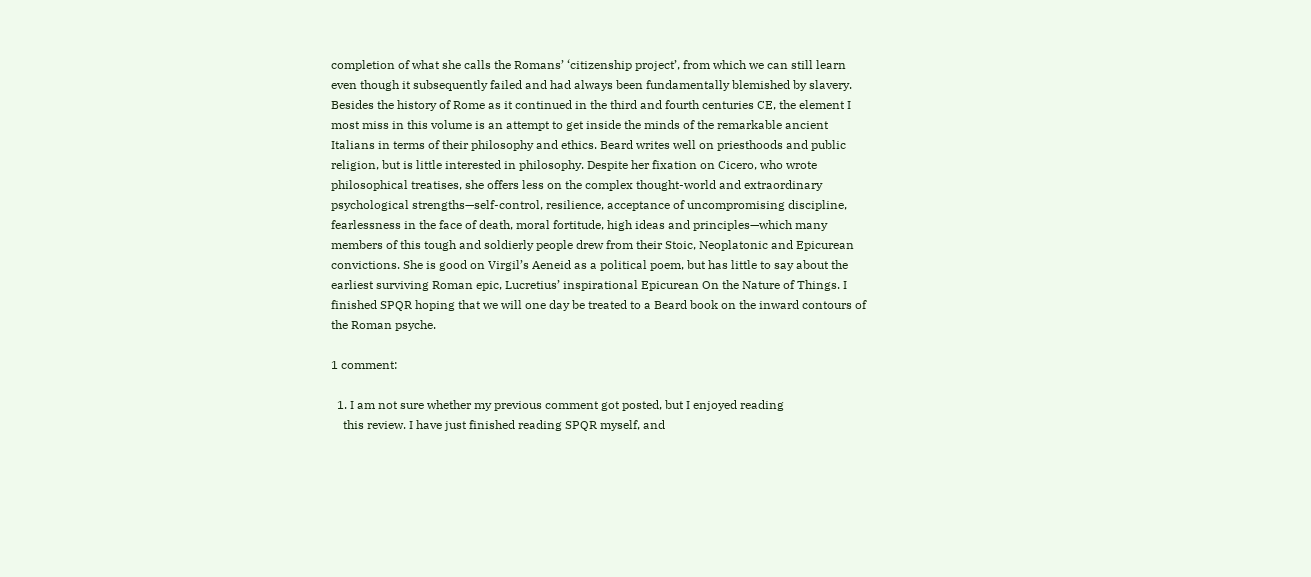completion of what she calls the Romans’ ‘citizenship project’, from which we can still learn even though it subsequently failed and had always been fundamentally blemished by slavery. Besides the history of Rome as it continued in the third and fourth centuries CE, the element I most miss in this volume is an attempt to get inside the minds of the remarkable ancient Italians in terms of their philosophy and ethics. Beard writes well on priesthoods and public religion, but is little interested in philosophy. Despite her fixation on Cicero, who wrote philosophical treatises, she offers less on the complex thought-world and extraordinary psychological strengths—self-control, resilience, acceptance of uncompromising discipline, fearlessness in the face of death, moral fortitude, high ideas and principles—which many members of this tough and soldierly people drew from their Stoic, Neoplatonic and Epicurean convictions. She is good on Virgil’s Aeneid as a political poem, but has little to say about the earliest surviving Roman epic, Lucretius’ inspirational Epicurean On the Nature of Things. I finished SPQR hoping that we will one day be treated to a Beard book on the inward contours of the Roman psyche.

1 comment:

  1. I am not sure whether my previous comment got posted, but I enjoyed reading
    this review. I have just finished reading SPQR myself, and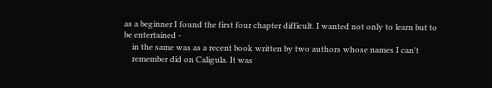as a beginner I found the first four chapter difficult. I wanted not only to learn but to be entertained -
    in the same was as a recent book written by two authors whose names I can't
    remember did on Caligula. It was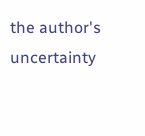the author's uncertainty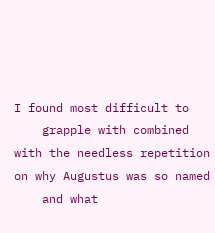I found most difficult to
    grapple with combined with the needless repetition on why Augustus was so named
    and what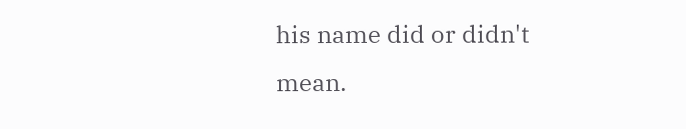his name did or didn't mean.